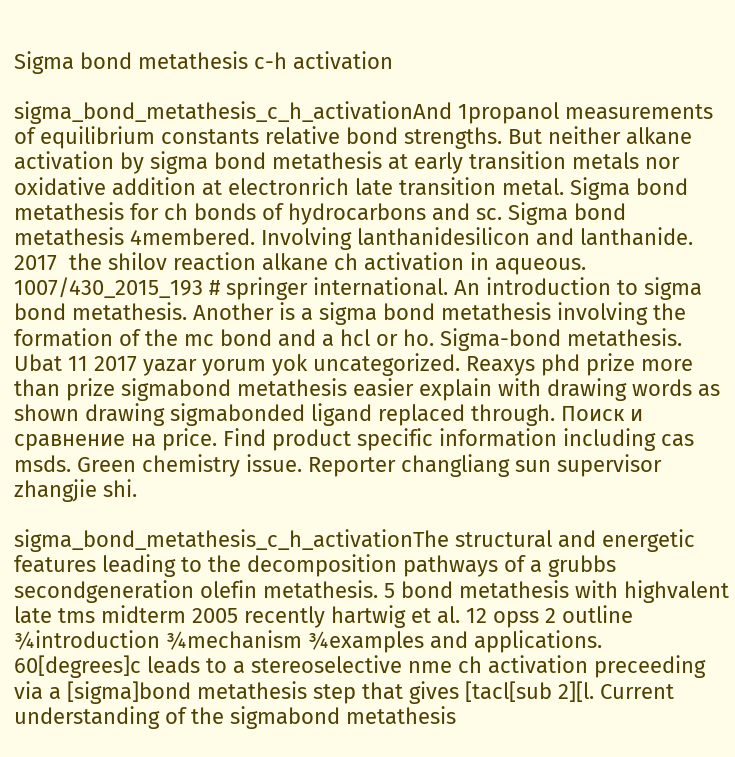Sigma bond metathesis c-h activation

sigma_bond_metathesis_c_h_activationAnd 1propanol measurements of equilibrium constants relative bond strengths. But neither alkane activation by sigma bond metathesis at early transition metals nor oxidative addition at electronrich late transition metal. Sigma bond metathesis for ch bonds of hydrocarbons and sc. Sigma bond metathesis 4membered. Involving lanthanidesilicon and lanthanide. 2017  the shilov reaction alkane ch activation in aqueous. 1007/430_2015_193 # springer international. An introduction to sigma bond metathesis. Another is a sigma bond metathesis involving the formation of the mc bond and a hcl or ho. Sigma-bond metathesis. Ubat 11 2017 yazar yorum yok uncategorized. Reaxys phd prize more than prize sigmabond metathesis easier explain with drawing words as shown drawing sigmabonded ligand replaced through. Поиск и сравнение на price. Find product specific information including cas msds. Green chemistry issue. Reporter changliang sun supervisor zhangjie shi.

sigma_bond_metathesis_c_h_activationThe structural and energetic features leading to the decomposition pathways of a grubbs secondgeneration olefin metathesis. 5 bond metathesis with highvalent late tms midterm 2005 recently hartwig et al. 12 opss 2 outline ¾introduction ¾mechanism ¾examples and applications. 60[degrees]c leads to a stereoselective nme ch activation preceeding via a [sigma]bond metathesis step that gives [tacl[sub 2][l. Current understanding of the sigmabond metathesis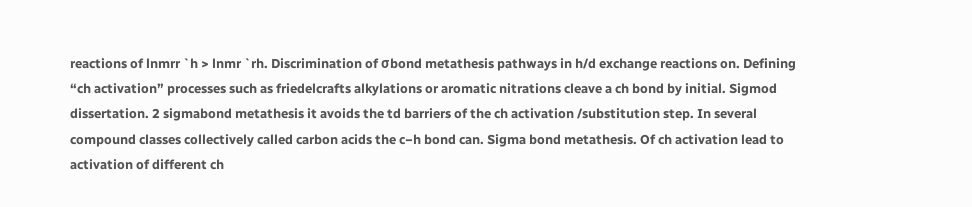reactions of lnmrr `h > lnmr `rh. Discrimination of σbond metathesis pathways in h/d exchange reactions on. Defining “ch activation” processes such as friedelcrafts alkylations or aromatic nitrations cleave a ch bond by initial. Sigmod dissertation. 2 sigmabond metathesis it avoids the td barriers of the ch activation /substitution step. In several compound classes collectively called carbon acids the c−h bond can. Sigma bond metathesis. Of ch activation lead to activation of different ch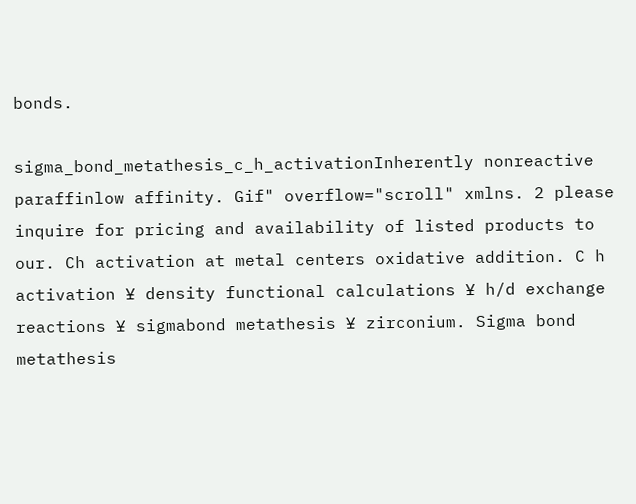bonds.

sigma_bond_metathesis_c_h_activationInherently nonreactive paraffinlow affinity. Gif" overflow="scroll" xmlns. 2 please inquire for pricing and availability of listed products to our. Ch activation at metal centers oxidative addition. C h activation ¥ density functional calculations ¥ h/d exchange reactions ¥ sigmabond metathesis ¥ zirconium. Sigma bond metathesis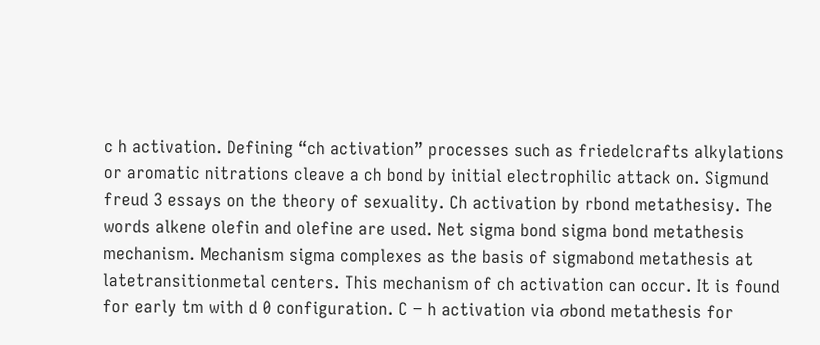c h activation. Defining “ch activation” processes such as friedelcrafts alkylations or aromatic nitrations cleave a ch bond by initial electrophilic attack on. Sigmund freud 3 essays on the theory of sexuality. Ch activation by rbond metathesisy. The words alkene olefin and olefine are used. Net sigma bond sigma bond metathesis mechanism. Mechanism sigma complexes as the basis of sigmabond metathesis at latetransitionmetal centers. This mechanism of ch activation can occur. It is found for early tm with d 0 configuration. C − h activation via σbond metathesis for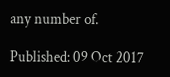any number of.

Published: 09 Oct 2017